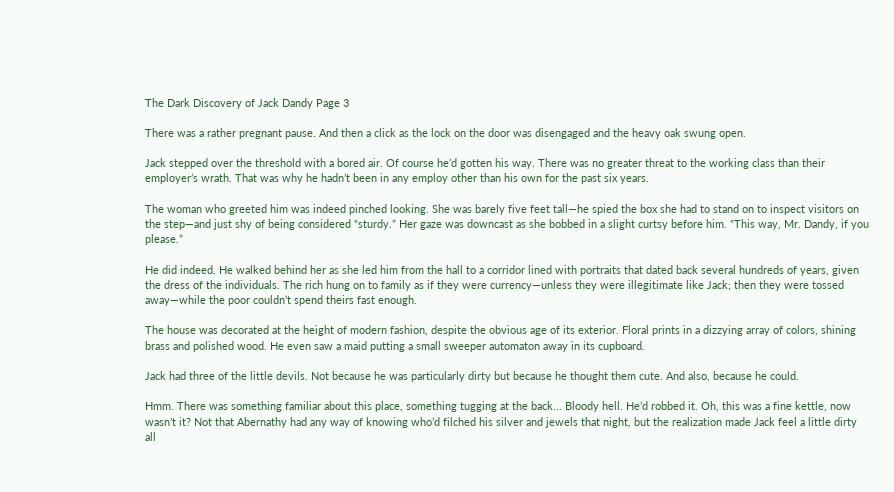The Dark Discovery of Jack Dandy Page 3

There was a rather pregnant pause. And then a click as the lock on the door was disengaged and the heavy oak swung open.

Jack stepped over the threshold with a bored air. Of course he’d gotten his way. There was no greater threat to the working class than their employer’s wrath. That was why he hadn’t been in any employ other than his own for the past six years.

The woman who greeted him was indeed pinched looking. She was barely five feet tall—he spied the box she had to stand on to inspect visitors on the step—and just shy of being considered “sturdy.” Her gaze was downcast as she bobbed in a slight curtsy before him. “This way, Mr. Dandy, if you please.”

He did indeed. He walked behind her as she led him from the hall to a corridor lined with portraits that dated back several hundreds of years, given the dress of the individuals. The rich hung on to family as if they were currency—unless they were illegitimate like Jack; then they were tossed away—while the poor couldn’t spend theirs fast enough.

The house was decorated at the height of modern fashion, despite the obvious age of its exterior. Floral prints in a dizzying array of colors, shining brass and polished wood. He even saw a maid putting a small sweeper automaton away in its cupboard.

Jack had three of the little devils. Not because he was particularly dirty but because he thought them cute. And also, because he could.

Hmm. There was something familiar about this place, something tugging at the back... Bloody hell. He’d robbed it. Oh, this was a fine kettle, now wasn’t it? Not that Abernathy had any way of knowing who’d filched his silver and jewels that night, but the realization made Jack feel a little dirty all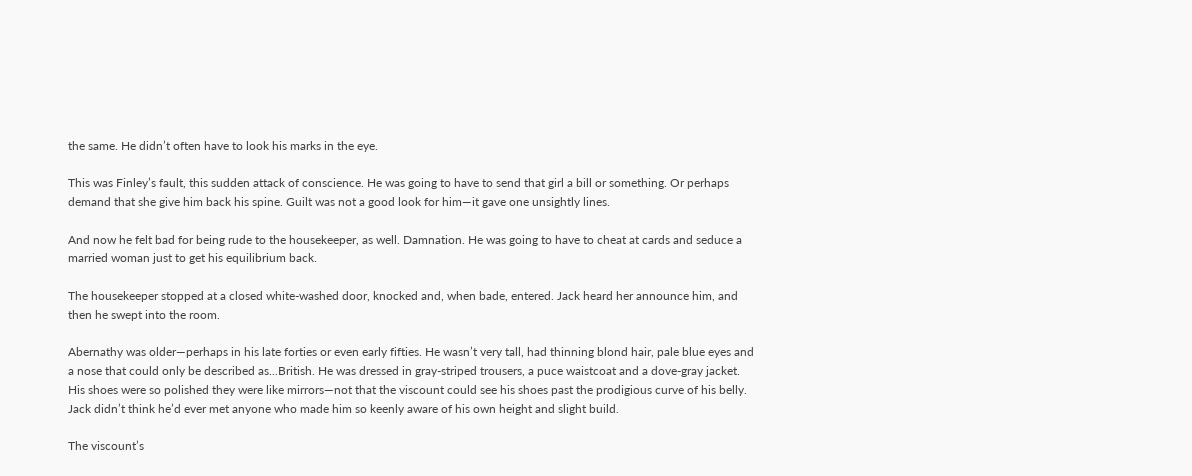the same. He didn’t often have to look his marks in the eye.

This was Finley’s fault, this sudden attack of conscience. He was going to have to send that girl a bill or something. Or perhaps demand that she give him back his spine. Guilt was not a good look for him—it gave one unsightly lines.

And now he felt bad for being rude to the housekeeper, as well. Damnation. He was going to have to cheat at cards and seduce a married woman just to get his equilibrium back.

The housekeeper stopped at a closed white-washed door, knocked and, when bade, entered. Jack heard her announce him, and then he swept into the room.

Abernathy was older—perhaps in his late forties or even early fifties. He wasn’t very tall, had thinning blond hair, pale blue eyes and a nose that could only be described as...British. He was dressed in gray-striped trousers, a puce waistcoat and a dove-gray jacket. His shoes were so polished they were like mirrors—not that the viscount could see his shoes past the prodigious curve of his belly. Jack didn’t think he’d ever met anyone who made him so keenly aware of his own height and slight build.

The viscount’s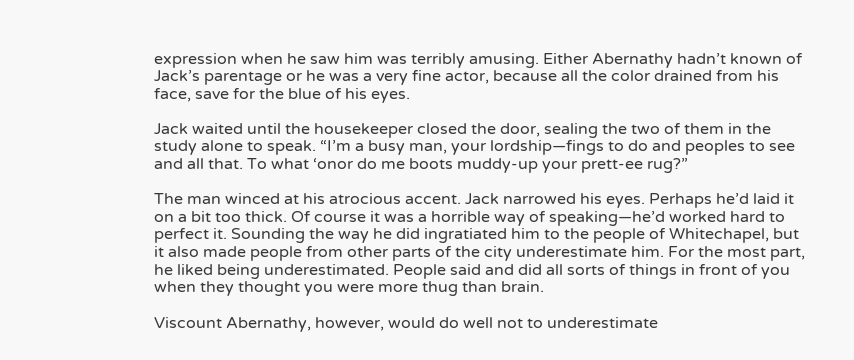expression when he saw him was terribly amusing. Either Abernathy hadn’t known of Jack’s parentage or he was a very fine actor, because all the color drained from his face, save for the blue of his eyes.

Jack waited until the housekeeper closed the door, sealing the two of them in the study alone to speak. “I’m a busy man, your lordship—fings to do and peoples to see and all that. To what ‘onor do me boots muddy-up your prett-ee rug?”

The man winced at his atrocious accent. Jack narrowed his eyes. Perhaps he’d laid it on a bit too thick. Of course it was a horrible way of speaking—he’d worked hard to perfect it. Sounding the way he did ingratiated him to the people of Whitechapel, but it also made people from other parts of the city underestimate him. For the most part, he liked being underestimated. People said and did all sorts of things in front of you when they thought you were more thug than brain.

Viscount Abernathy, however, would do well not to underestimate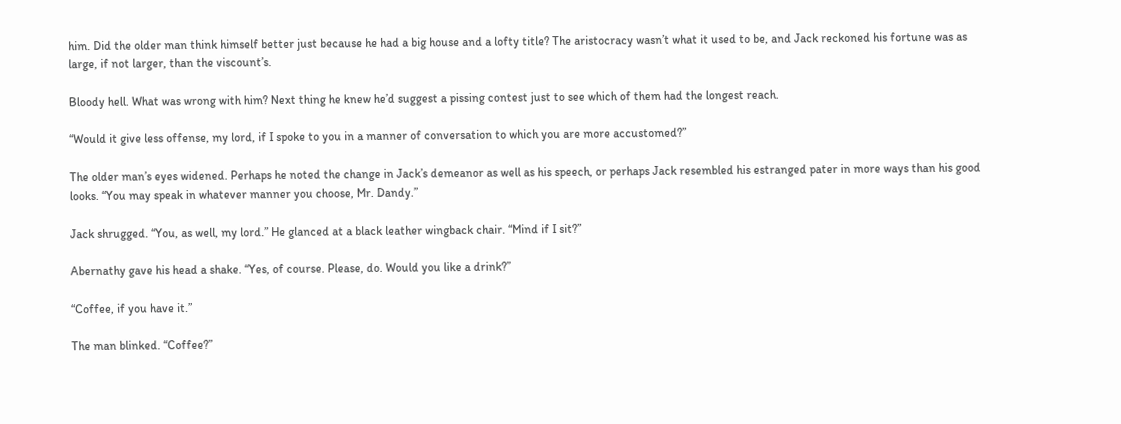him. Did the older man think himself better just because he had a big house and a lofty title? The aristocracy wasn’t what it used to be, and Jack reckoned his fortune was as large, if not larger, than the viscount’s.

Bloody hell. What was wrong with him? Next thing he knew he’d suggest a pissing contest just to see which of them had the longest reach.

“Would it give less offense, my lord, if I spoke to you in a manner of conversation to which you are more accustomed?”

The older man’s eyes widened. Perhaps he noted the change in Jack’s demeanor as well as his speech, or perhaps Jack resembled his estranged pater in more ways than his good looks. “You may speak in whatever manner you choose, Mr. Dandy.”

Jack shrugged. “You, as well, my lord.” He glanced at a black leather wingback chair. “Mind if I sit?”

Abernathy gave his head a shake. “Yes, of course. Please, do. Would you like a drink?”

“Coffee, if you have it.”

The man blinked. “Coffee?”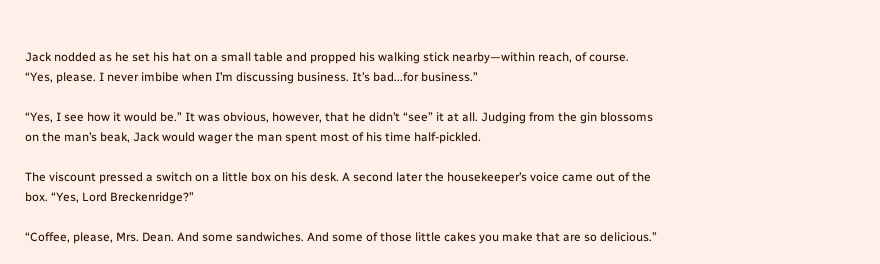Jack nodded as he set his hat on a small table and propped his walking stick nearby—within reach, of course. “Yes, please. I never imbibe when I’m discussing business. It’s bad...for business.”

“Yes, I see how it would be.” It was obvious, however, that he didn’t “see” it at all. Judging from the gin blossoms on the man’s beak, Jack would wager the man spent most of his time half-pickled.

The viscount pressed a switch on a little box on his desk. A second later the housekeeper’s voice came out of the box. “Yes, Lord Breckenridge?”

“Coffee, please, Mrs. Dean. And some sandwiches. And some of those little cakes you make that are so delicious.”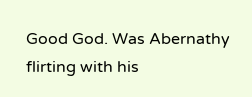Good God. Was Abernathy flirting with his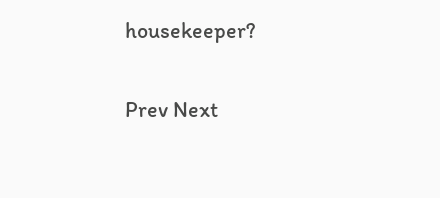housekeeper?

Prev Next